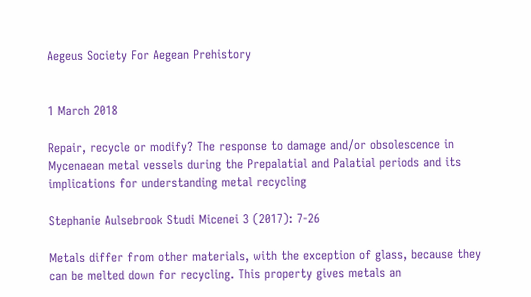Aegeus Society For Aegean Prehistory


1 March 2018

Repair, recycle or modify? The response to damage and/or obsolescence in Mycenaean metal vessels during the Prepalatial and Palatial periods and its implications for understanding metal recycling

Stephanie Aulsebrook Studi Micenei 3 (2017): 7-26

Metals differ from other materials, with the exception of glass, because they can be melted down for recycling. This property gives metals an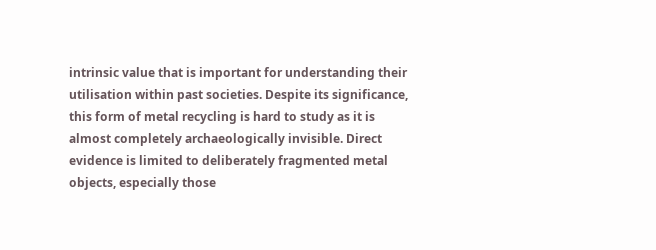intrinsic value that is important for understanding their utilisation within past societies. Despite its significance, this form of metal recycling is hard to study as it is almost completely archaeologically invisible. Direct evidence is limited to deliberately fragmented metal objects, especially those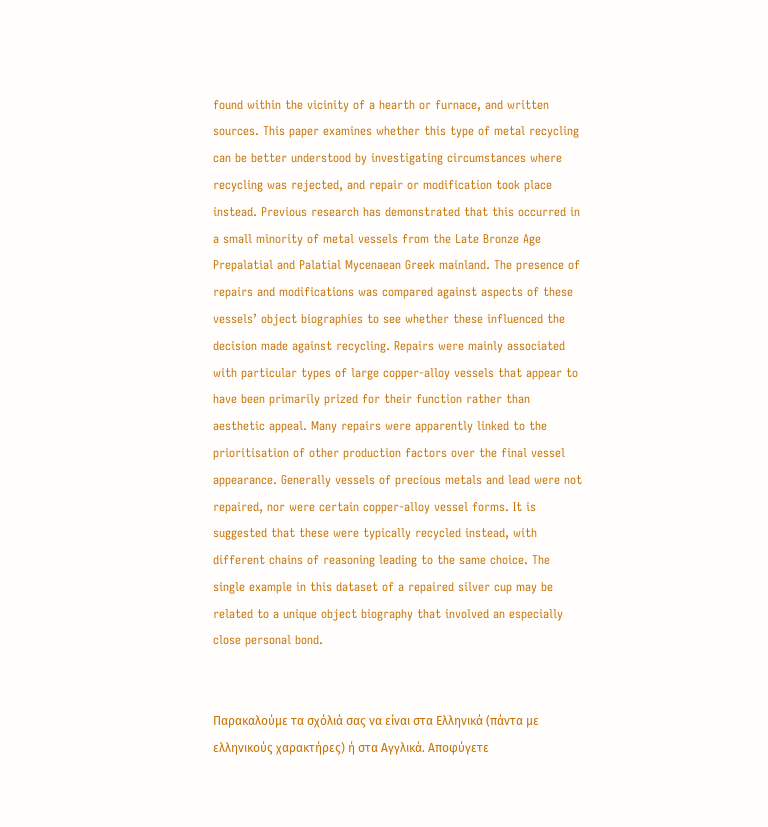found within the vicinity of a hearth or furnace, and written sources. This paper examines whether this type of metal recycling can be better understood by investigating circumstances where recycling was rejected, and repair or modification took place instead. Previous research has demonstrated that this occurred in a small minority of metal vessels from the Late Bronze Age Prepalatial and Palatial Mycenaean Greek mainland. The presence of repairs and modifications was compared against aspects of these vessels’ object biographies to see whether these influenced the decision made against recycling. Repairs were mainly associated with particular types of large copper-alloy vessels that appear to have been primarily prized for their function rather than aesthetic appeal. Many repairs were apparently linked to the prioritisation of other production factors over the final vessel appearance. Generally vessels of precious metals and lead were not repaired, nor were certain copper-alloy vessel forms. It is suggested that these were typically recycled instead, with different chains of reasoning leading to the same choice. The single example in this dataset of a repaired silver cup may be related to a unique object biography that involved an especially close personal bond.


Παρακαλούμε τα σχόλιά σας να είναι στα Ελληνικά (πάντα με ελληνικούς χαρακτήρες) ή στα Αγγλικά. Αποφύγετε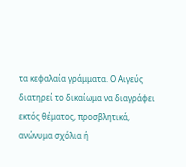τα κεφαλαία γράμματα. Ο Αιγεύς διατηρεί το δικαίωμα να διαγράφει εκτός θέματος, προσβλητικά, ανώνυμα σχόλια ή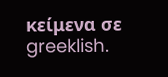κείμενα σε greeklish.